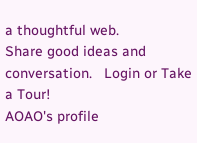a thoughtful web.
Share good ideas and conversation.   Login or Take a Tour!
AOAO's profile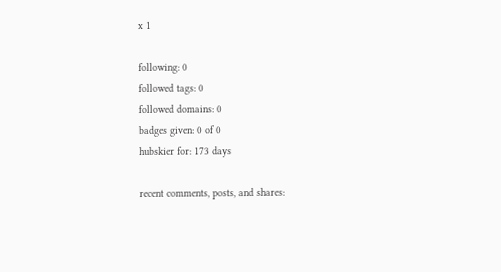x 1

following: 0
followed tags: 0
followed domains: 0
badges given: 0 of 0
hubskier for: 173 days

recent comments, posts, and shares: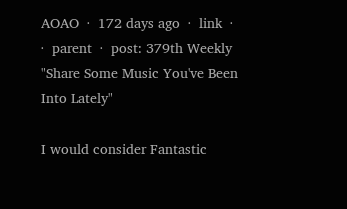AOAO  ·  172 days ago  ·  link  ·    ·  parent  ·  post: 379th Weekly "Share Some Music You've Been Into Lately"

I would consider Fantastic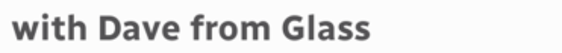with Dave from Glass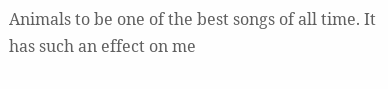Animals to be one of the best songs of all time. It has such an effect on me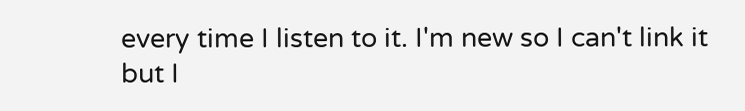every time I listen to it. I'm new so I can't link it but I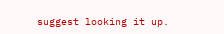suggest looking it up.